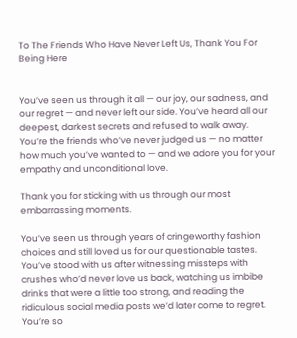To The Friends Who Have Never Left Us, Thank You For Being Here


You’ve seen us through it all — our joy, our sadness, and our regret — and never left our side. You’ve heard all our deepest, darkest secrets and refused to walk away. You’re the friends who’ve never judged us — no matter how much you’ve wanted to — and we adore you for your empathy and unconditional love.

Thank you for sticking with us through our most embarrassing moments.

You’ve seen us through years of cringeworthy fashion choices and still loved us for our questionable tastes. You’ve stood with us after witnessing missteps with crushes who’d never love us back, watching us imbibe drinks that were a little too strong, and reading the ridiculous social media posts we’d later come to regret. You’re so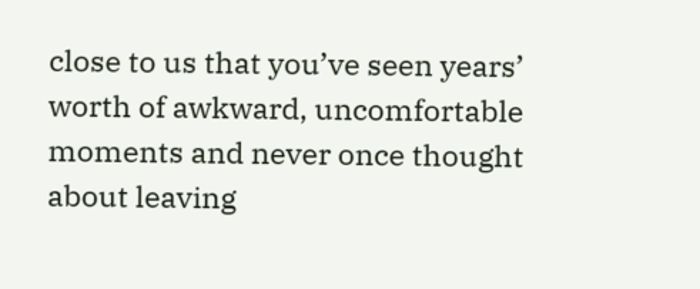close to us that you’ve seen years’ worth of awkward, uncomfortable moments and never once thought about leaving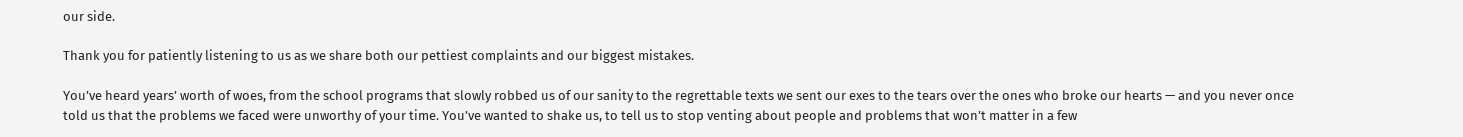our side.

Thank you for patiently listening to us as we share both our pettiest complaints and our biggest mistakes.

You’ve heard years’ worth of woes, from the school programs that slowly robbed us of our sanity to the regrettable texts we sent our exes to the tears over the ones who broke our hearts — and you never once told us that the problems we faced were unworthy of your time. You’ve wanted to shake us, to tell us to stop venting about people and problems that won’t matter in a few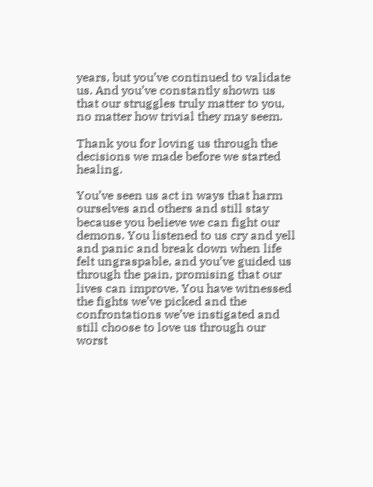years, but you’ve continued to validate us. And you’ve constantly shown us that our struggles truly matter to you, no matter how trivial they may seem.

Thank you for loving us through the decisions we made before we started healing.

You’ve seen us act in ways that harm ourselves and others and still stay because you believe we can fight our demons. You listened to us cry and yell and panic and break down when life felt ungraspable, and you’ve guided us through the pain, promising that our lives can improve. You have witnessed the fights we’ve picked and the confrontations we’ve instigated and still choose to love us through our worst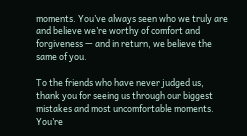moments. You’ve always seen who we truly are and believe we’re worthy of comfort and forgiveness — and in return, we believe the same of you.

To the friends who have never judged us, thank you for seeing us through our biggest mistakes and most uncomfortable moments. You’re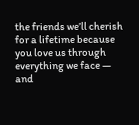the friends we’ll cherish for a lifetime because you love us through everything we face — and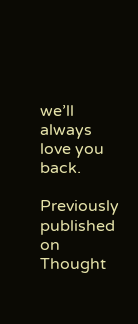we’ll always love you back.

Previously published on Thought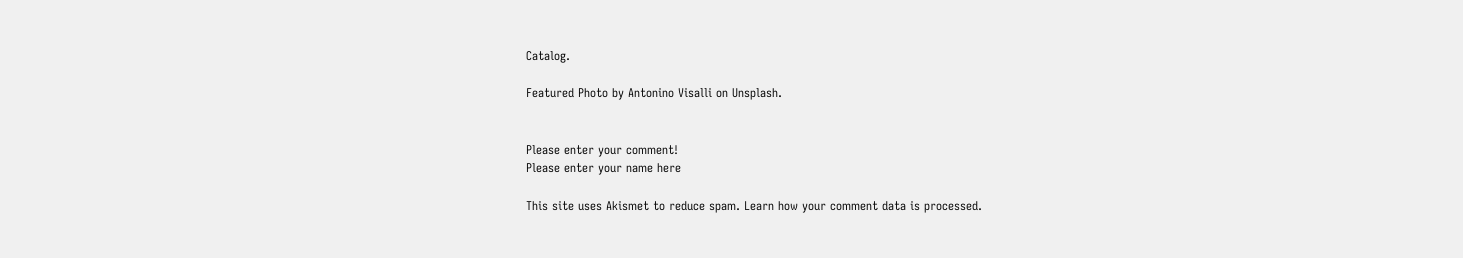Catalog.

Featured Photo by Antonino Visalli on Unsplash.


Please enter your comment!
Please enter your name here

This site uses Akismet to reduce spam. Learn how your comment data is processed.